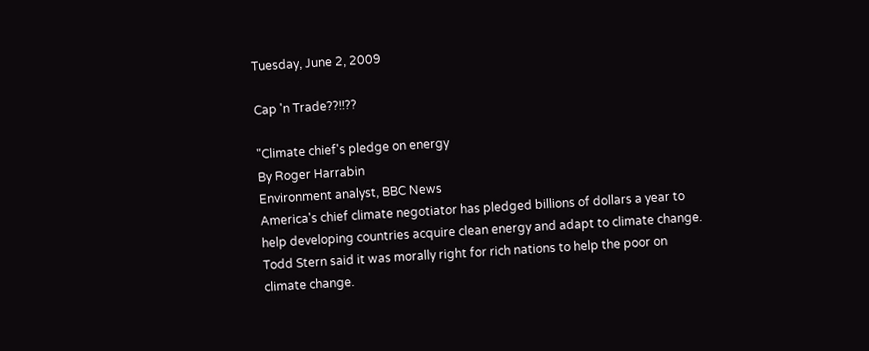Tuesday, June 2, 2009

Cap 'n Trade??!!??

"Climate chief's pledge on energy
By Roger Harrabin
Environment analyst, BBC News
America's chief climate negotiator has pledged billions of dollars a year to help developing countries acquire clean energy and adapt to climate change.
Todd Stern said it was morally right for rich nations to help the poor on climate change.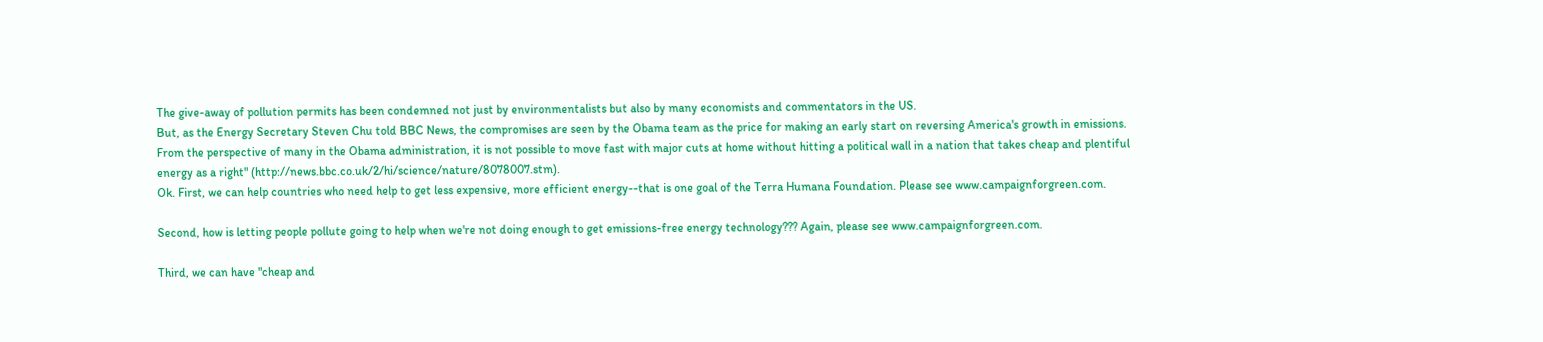The give-away of pollution permits has been condemned not just by environmentalists but also by many economists and commentators in the US.
But, as the Energy Secretary Steven Chu told BBC News, the compromises are seen by the Obama team as the price for making an early start on reversing America's growth in emissions.
From the perspective of many in the Obama administration, it is not possible to move fast with major cuts at home without hitting a political wall in a nation that takes cheap and plentiful energy as a right" (http://news.bbc.co.uk/2/hi/science/nature/8078007.stm).
Ok. First, we can help countries who need help to get less expensive, more efficient energy--that is one goal of the Terra Humana Foundation. Please see www.campaignforgreen.com.

Second, how is letting people pollute going to help when we're not doing enough to get emissions-free energy technology??? Again, please see www.campaignforgreen.com.

Third, we can have "cheap and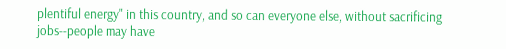plentiful energy" in this country, and so can everyone else, without sacrificing jobs--people may have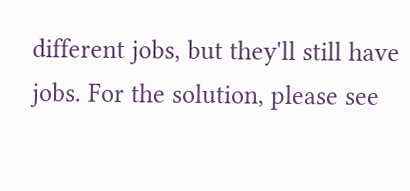different jobs, but they'll still have jobs. For the solution, please see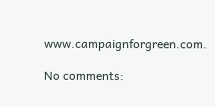www.campaignforgreen.com.

No comments: